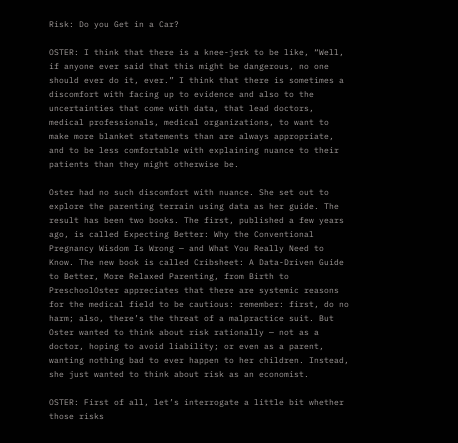Risk: Do you Get in a Car?

OSTER: I think that there is a knee-jerk to be like, “Well, if anyone ever said that this might be dangerous, no one should ever do it, ever.” I think that there is sometimes a discomfort with facing up to evidence and also to the uncertainties that come with data, that lead doctors, medical professionals, medical organizations, to want to make more blanket statements than are always appropriate, and to be less comfortable with explaining nuance to their patients than they might otherwise be.

Oster had no such discomfort with nuance. She set out to explore the parenting terrain using data as her guide. The result has been two books. The first, published a few years ago, is called Expecting Better: Why the Conventional Pregnancy Wisdom Is Wrong — and What You Really Need to Know. The new book is called Cribsheet: A Data-Driven Guide to Better, More Relaxed Parenting, from Birth to PreschoolOster appreciates that there are systemic reasons for the medical field to be cautious: remember: first, do no harm; also, there’s the threat of a malpractice suit. But Oster wanted to think about risk rationally — not as a doctor, hoping to avoid liability; or even as a parent, wanting nothing bad to ever happen to her children. Instead, she just wanted to think about risk as an economist.

OSTER: First of all, let’s interrogate a little bit whether those risks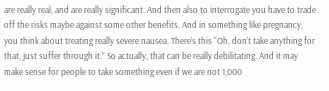are really real, and are really significant. And then also to interrogate you have to trade off the risks maybe against some other benefits. And in something like pregnancy, you think about treating really severe nausea. There’s this “Oh, don’t take anything for that, just suffer through it.” So actually, that can be really debilitating. And it may make sense for people to take something even if we are not 1,000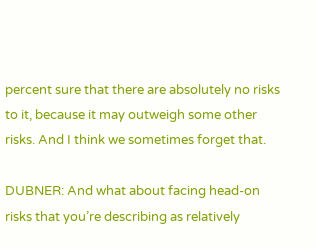percent sure that there are absolutely no risks to it, because it may outweigh some other risks. And I think we sometimes forget that.

DUBNER: And what about facing head-on risks that you’re describing as relatively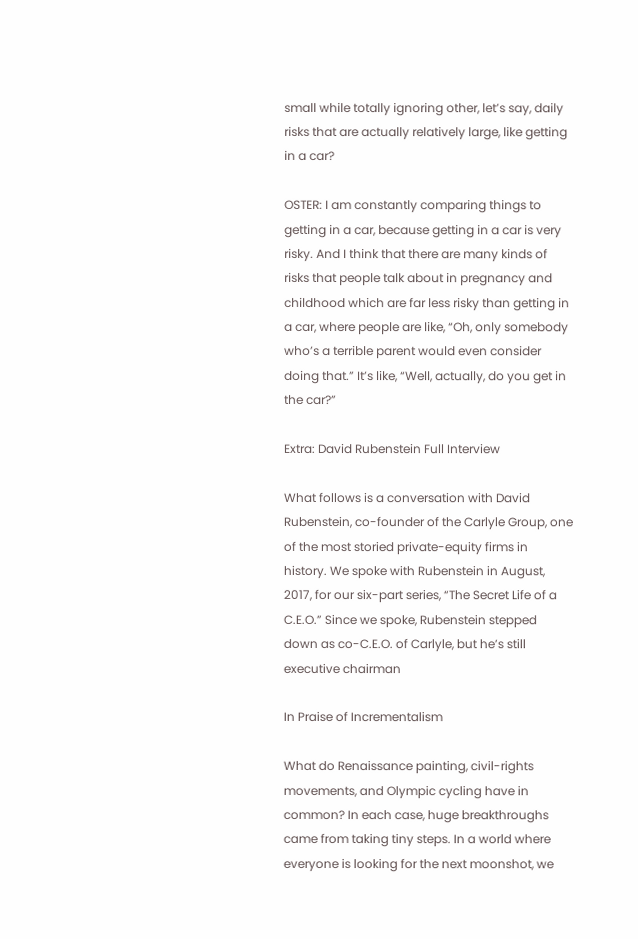small while totally ignoring other, let’s say, daily risks that are actually relatively large, like getting in a car?

OSTER: I am constantly comparing things to getting in a car, because getting in a car is very risky. And I think that there are many kinds of risks that people talk about in pregnancy and childhood which are far less risky than getting in a car, where people are like, “Oh, only somebody who’s a terrible parent would even consider doing that.” It’s like, “Well, actually, do you get in the car?”

Extra: David Rubenstein Full Interview

What follows is a conversation with David Rubenstein, co-founder of the Carlyle Group, one of the most storied private-equity firms in history. We spoke with Rubenstein in August, 2017, for our six-part series, “The Secret Life of a C.E.O.” Since we spoke, Rubenstein stepped down as co-C.E.O. of Carlyle, but he’s still executive chairman

In Praise of Incrementalism

What do Renaissance painting, civil-rights movements, and Olympic cycling have in common? In each case, huge breakthroughs came from taking tiny steps. In a world where everyone is looking for the next moonshot, we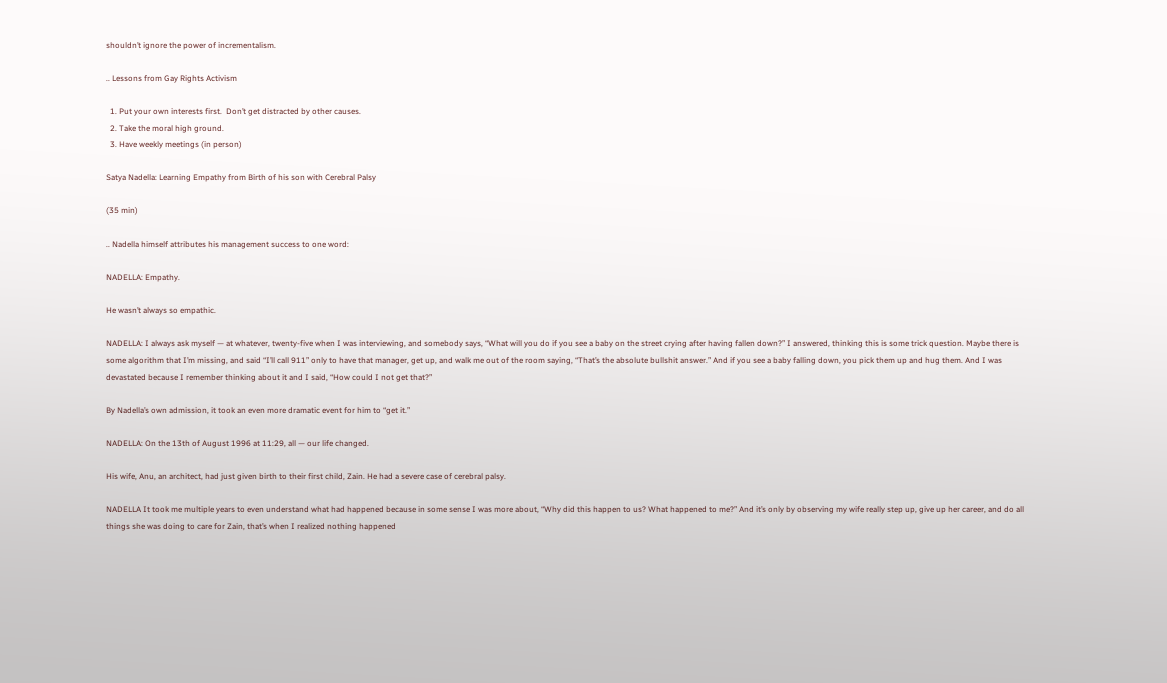shouldn’t ignore the power of incrementalism.

.. Lessons from Gay Rights Activism

  1. Put your own interests first.  Don’t get distracted by other causes.
  2. Take the moral high ground.
  3. Have weekly meetings (in person)

Satya Nadella: Learning Empathy from Birth of his son with Cerebral Palsy

(35 min)

.. Nadella himself attributes his management success to one word:

NADELLA: Empathy.

He wasn’t always so empathic.

NADELLA: I always ask myself — at whatever, twenty-five when I was interviewing, and somebody says, “What will you do if you see a baby on the street crying after having fallen down?” I answered, thinking this is some trick question. Maybe there is some algorithm that I’m missing, and said “I’ll call 911” only to have that manager, get up, and walk me out of the room saying, “That’s the absolute bullshit answer.” And if you see a baby falling down, you pick them up and hug them. And I was devastated because I remember thinking about it and I said, “How could I not get that?”

By Nadella’s own admission, it took an even more dramatic event for him to “get it.”

NADELLA: On the 13th of August 1996 at 11:29, all — our life changed.

His wife, Anu, an architect, had just given birth to their first child, Zain. He had a severe case of cerebral palsy.

NADELLA It took me multiple years to even understand what had happened because in some sense I was more about, “Why did this happen to us? What happened to me?” And it’s only by observing my wife really step up, give up her career, and do all things she was doing to care for Zain, that’s when I realized nothing happened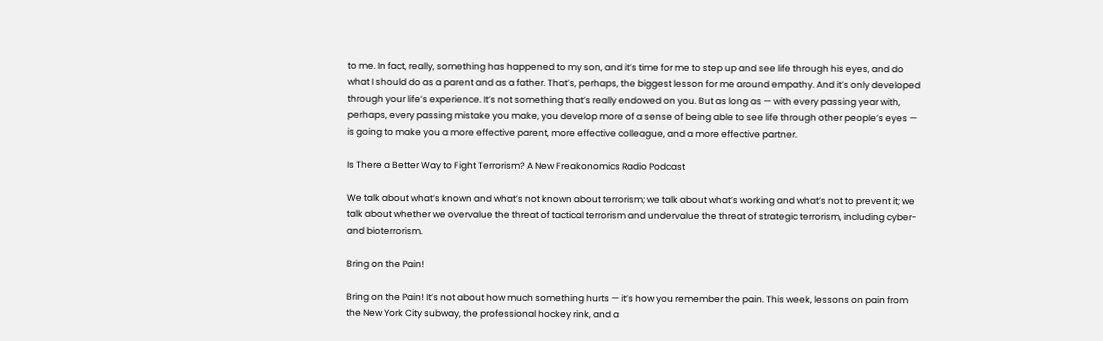to me. In fact, really, something has happened to my son, and it’s time for me to step up and see life through his eyes, and do what I should do as a parent and as a father. That’s, perhaps, the biggest lesson for me around empathy. And it’s only developed through your life’s experience. It’s not something that’s really endowed on you. But as long as — with every passing year with, perhaps, every passing mistake you make, you develop more of a sense of being able to see life through other people’s eyes — is going to make you a more effective parent, more effective colleague, and a more effective partner.

Is There a Better Way to Fight Terrorism? A New Freakonomics Radio Podcast

We talk about what’s known and what’s not known about terrorism; we talk about what’s working and what’s not to prevent it; we talk about whether we overvalue the threat of tactical terrorism and undervalue the threat of strategic terrorism, including cyber- and bioterrorism.

Bring on the Pain!

Bring on the Pain! It’s not about how much something hurts — it’s how you remember the pain. This week, lessons on pain from the New York City subway, the professional hockey rink, and a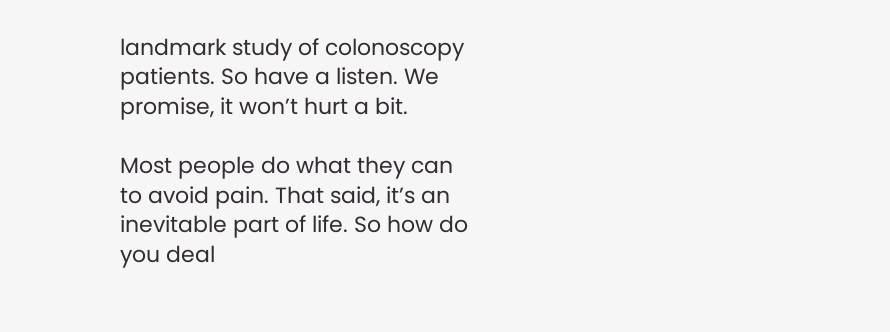landmark study of colonoscopy patients. So have a listen. We promise, it won’t hurt a bit.

Most people do what they can to avoid pain. That said, it’s an inevitable part of life. So how do you deal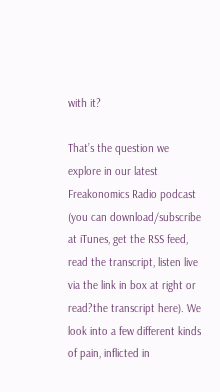with it?

That’s the question we explore in our latest Freakonomics Radio podcast (you can download/subscribe at iTunes, get the RSS feed, read the transcript, listen live via the link in box at right or read?the transcript here). We look into a few different kinds of pain, inflicted in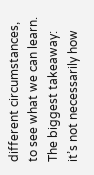different circumstances, to see what we can learn. The biggest takeaway: it’s not necessarily how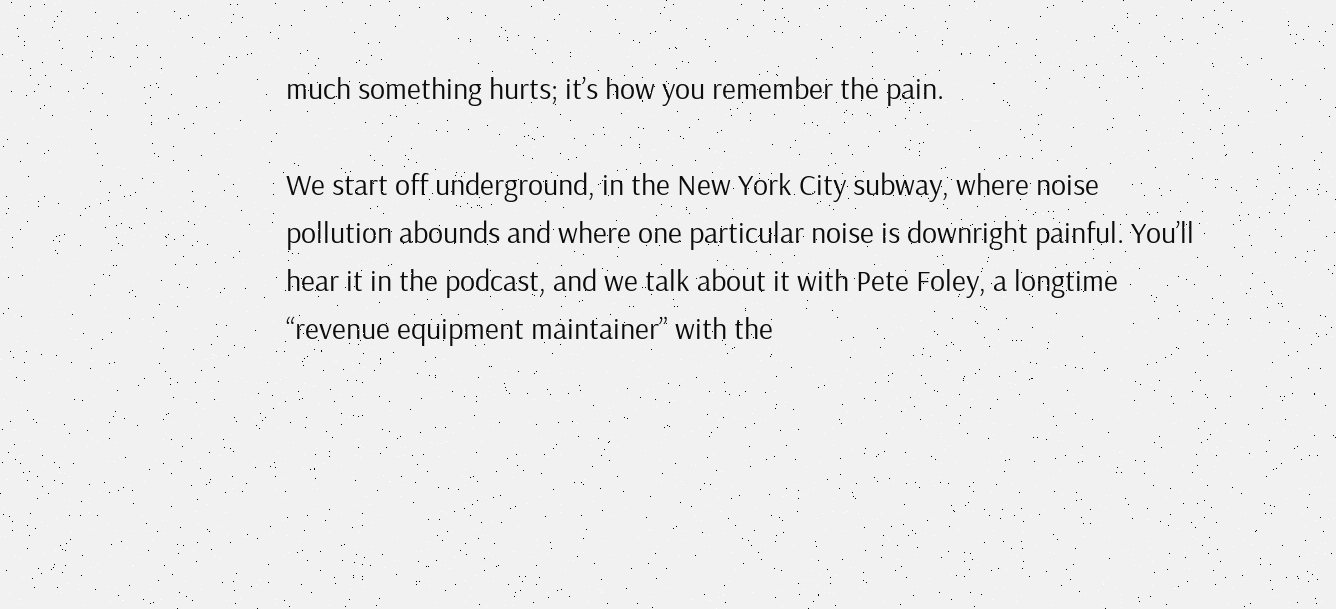much something hurts; it’s how you remember the pain.

We start off underground, in the New York City subway, where noise pollution abounds and where one particular noise is downright painful. You’ll hear it in the podcast, and we talk about it with Pete Foley, a longtime “revenue equipment maintainer” with the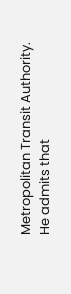Metropolitan Transit Authority. He admits that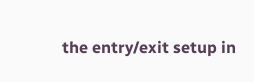the entry/exit setup in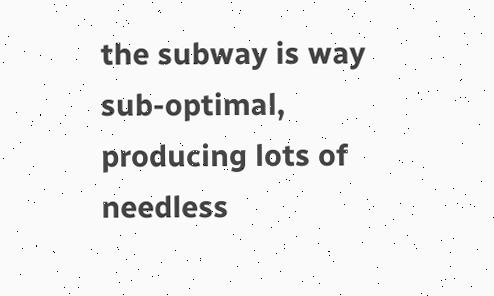the subway is way sub-optimal, producing lots of needless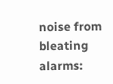noise from bleating alarms: